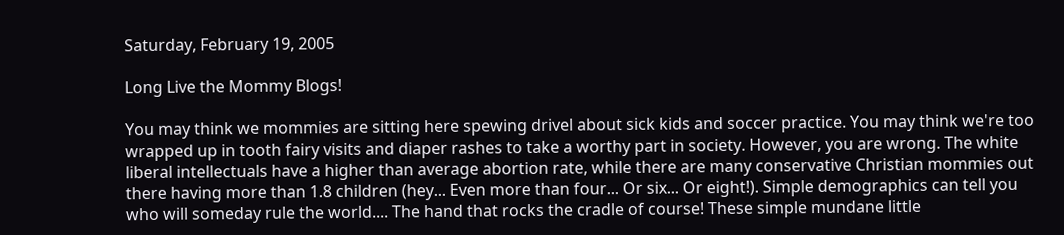Saturday, February 19, 2005

Long Live the Mommy Blogs!

You may think we mommies are sitting here spewing drivel about sick kids and soccer practice. You may think we're too wrapped up in tooth fairy visits and diaper rashes to take a worthy part in society. However, you are wrong. The white liberal intellectuals have a higher than average abortion rate, while there are many conservative Christian mommies out there having more than 1.8 children (hey... Even more than four... Or six... Or eight!). Simple demographics can tell you who will someday rule the world.... The hand that rocks the cradle of course! These simple mundane little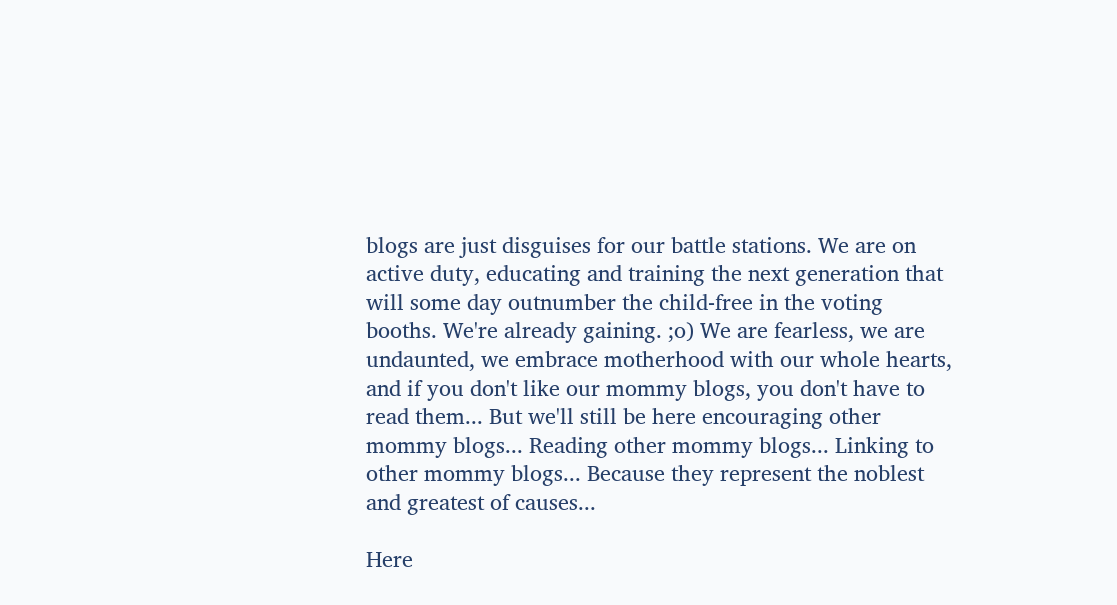blogs are just disguises for our battle stations. We are on active duty, educating and training the next generation that will some day outnumber the child-free in the voting booths. We're already gaining. ;o) We are fearless, we are undaunted, we embrace motherhood with our whole hearts, and if you don't like our mommy blogs, you don't have to read them... But we'll still be here encouraging other mommy blogs... Reading other mommy blogs... Linking to other mommy blogs... Because they represent the noblest and greatest of causes...

Here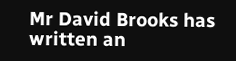Mr David Brooks has written an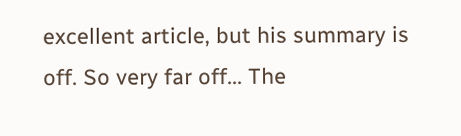excellent article, but his summary is off. So very far off... The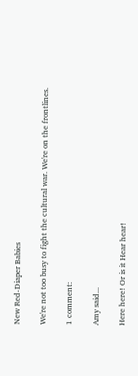New Red-Diaper Babies

We're not too busy to fight the cultural war. We're on the frontlines.

1 comment:

Amy said...

Here here! Or is it Hear hear!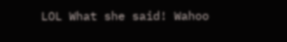LOL What she said! Wahoo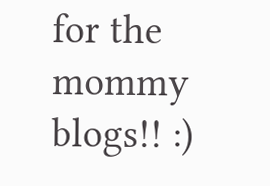for the mommy blogs!! :)